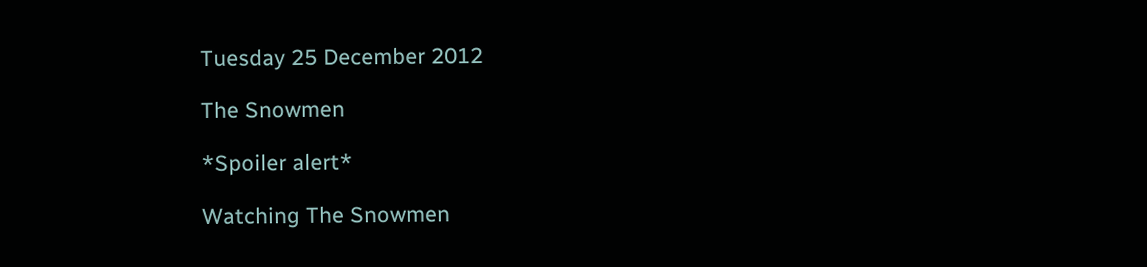Tuesday 25 December 2012

The Snowmen

*Spoiler alert*

Watching The Snowmen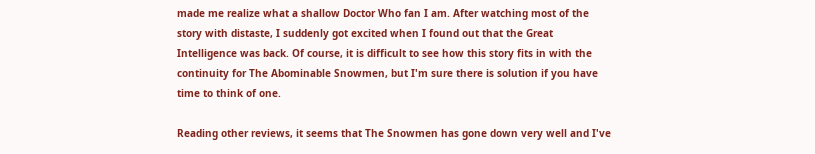made me realize what a shallow Doctor Who fan I am. After watching most of the story with distaste, I suddenly got excited when I found out that the Great Intelligence was back. Of course, it is difficult to see how this story fits in with the continuity for The Abominable Snowmen, but I'm sure there is solution if you have time to think of one.

Reading other reviews, it seems that The Snowmen has gone down very well and I've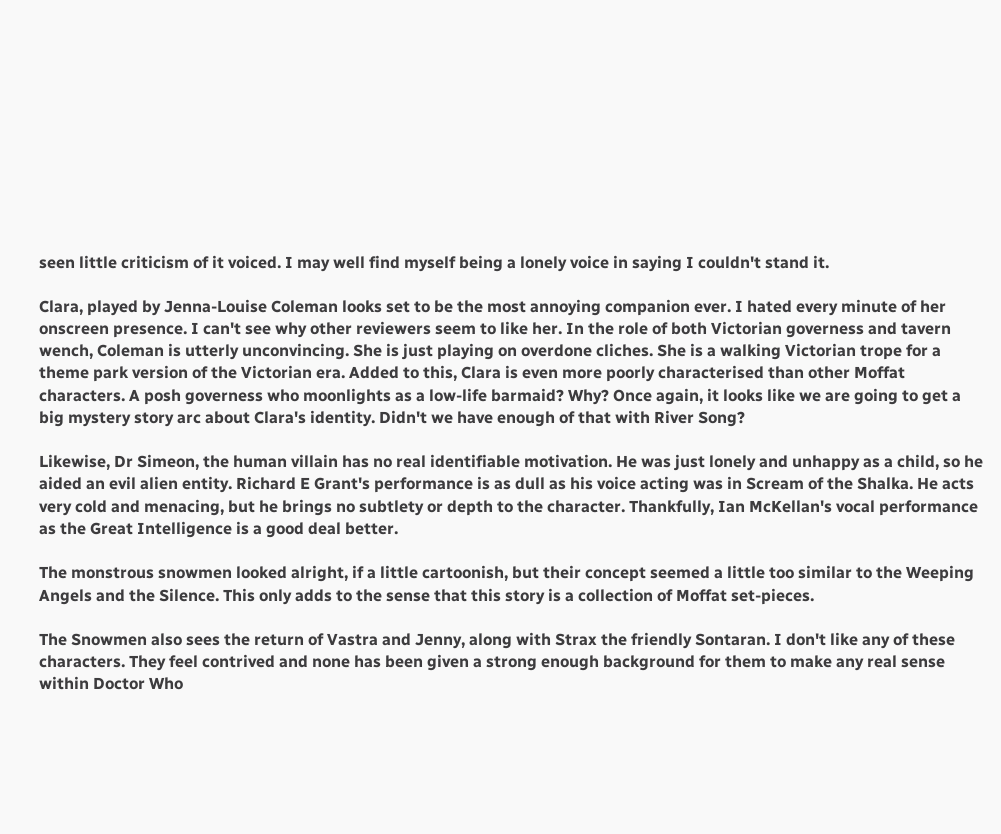seen little criticism of it voiced. I may well find myself being a lonely voice in saying I couldn't stand it.

Clara, played by Jenna-Louise Coleman looks set to be the most annoying companion ever. I hated every minute of her onscreen presence. I can't see why other reviewers seem to like her. In the role of both Victorian governess and tavern wench, Coleman is utterly unconvincing. She is just playing on overdone cliches. She is a walking Victorian trope for a theme park version of the Victorian era. Added to this, Clara is even more poorly characterised than other Moffat characters. A posh governess who moonlights as a low-life barmaid? Why? Once again, it looks like we are going to get a big mystery story arc about Clara's identity. Didn't we have enough of that with River Song?

Likewise, Dr Simeon, the human villain has no real identifiable motivation. He was just lonely and unhappy as a child, so he aided an evil alien entity. Richard E Grant's performance is as dull as his voice acting was in Scream of the Shalka. He acts very cold and menacing, but he brings no subtlety or depth to the character. Thankfully, Ian McKellan's vocal performance as the Great Intelligence is a good deal better.

The monstrous snowmen looked alright, if a little cartoonish, but their concept seemed a little too similar to the Weeping Angels and the Silence. This only adds to the sense that this story is a collection of Moffat set-pieces.

The Snowmen also sees the return of Vastra and Jenny, along with Strax the friendly Sontaran. I don't like any of these characters. They feel contrived and none has been given a strong enough background for them to make any real sense within Doctor Who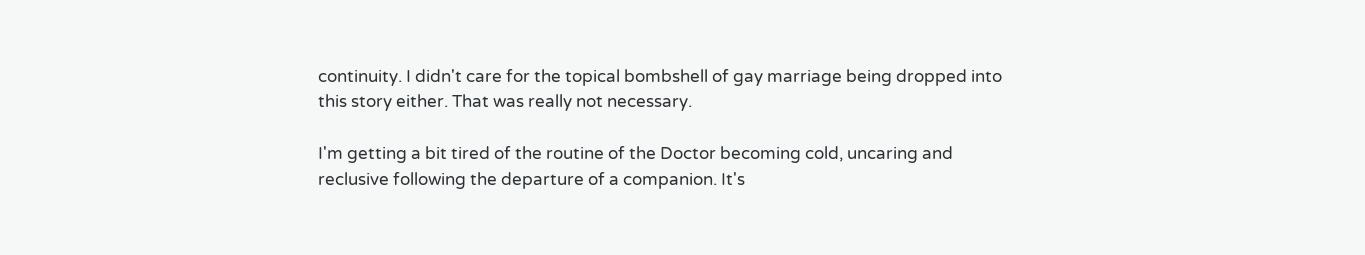continuity. I didn't care for the topical bombshell of gay marriage being dropped into this story either. That was really not necessary.

I'm getting a bit tired of the routine of the Doctor becoming cold, uncaring and reclusive following the departure of a companion. It's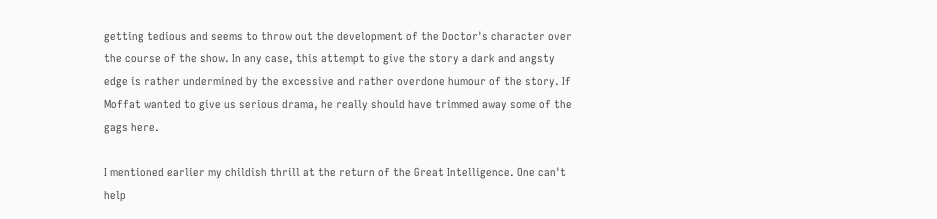getting tedious and seems to throw out the development of the Doctor's character over the course of the show. In any case, this attempt to give the story a dark and angsty edge is rather undermined by the excessive and rather overdone humour of the story. If Moffat wanted to give us serious drama, he really should have trimmed away some of the gags here.

I mentioned earlier my childish thrill at the return of the Great Intelligence. One can't help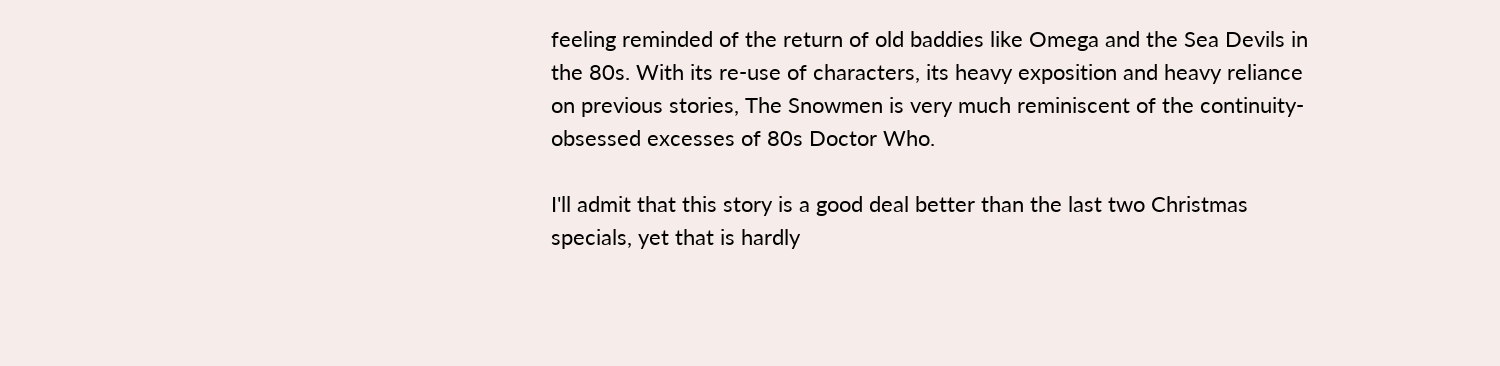feeling reminded of the return of old baddies like Omega and the Sea Devils in the 80s. With its re-use of characters, its heavy exposition and heavy reliance on previous stories, The Snowmen is very much reminiscent of the continuity-obsessed excesses of 80s Doctor Who.

I'll admit that this story is a good deal better than the last two Christmas specials, yet that is hardly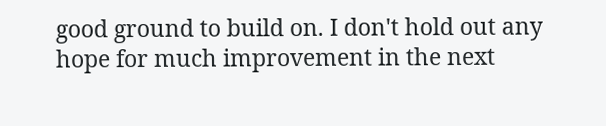good ground to build on. I don't hold out any hope for much improvement in the next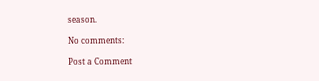season.

No comments:

Post a Comment